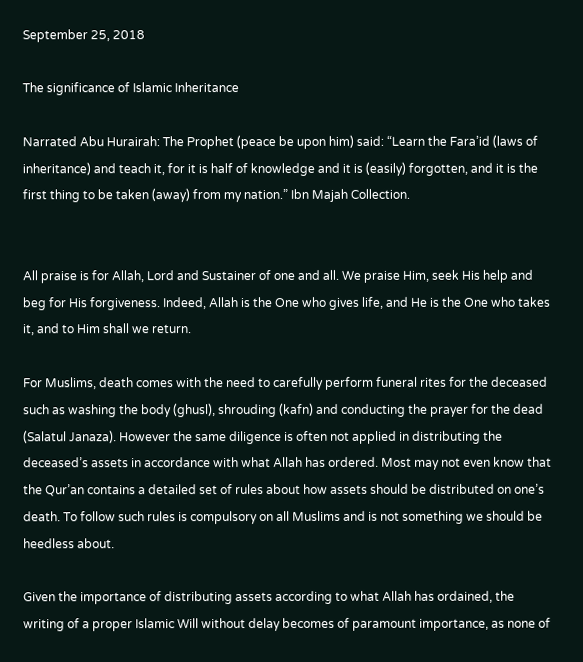September 25, 2018

The significance of Islamic Inheritance

Narrated Abu Hurairah: The Prophet (peace be upon him) said: “Learn the Fara’id (laws of inheritance) and teach it, for it is half of knowledge and it is (easily) forgotten, and it is the first thing to be taken (away) from my nation.” Ibn Majah Collection.


All praise is for Allah, Lord and Sustainer of one and all. We praise Him, seek His help and beg for His forgiveness. Indeed, Allah is the One who gives life, and He is the One who takes it, and to Him shall we return.

For Muslims, death comes with the need to carefully perform funeral rites for the deceased such as washing the body (ghusl), shrouding (kafn) and conducting the prayer for the dead (Salatul Janaza). However the same diligence is often not applied in distributing the deceased’s assets in accordance with what Allah has ordered. Most may not even know that the Qur’an contains a detailed set of rules about how assets should be distributed on one’s death. To follow such rules is compulsory on all Muslims and is not something we should be heedless about.

Given the importance of distributing assets according to what Allah has ordained, the writing of a proper Islamic Will without delay becomes of paramount importance, as none of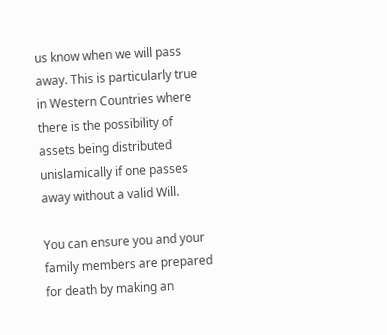us know when we will pass away. This is particularly true in Western Countries where there is the possibility of assets being distributed unislamically if one passes away without a valid Will.

You can ensure you and your family members are prepared for death by making an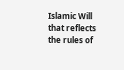Islamic Will that reflects the rules of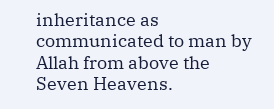inheritance as communicated to man by Allah from above the Seven Heavens.